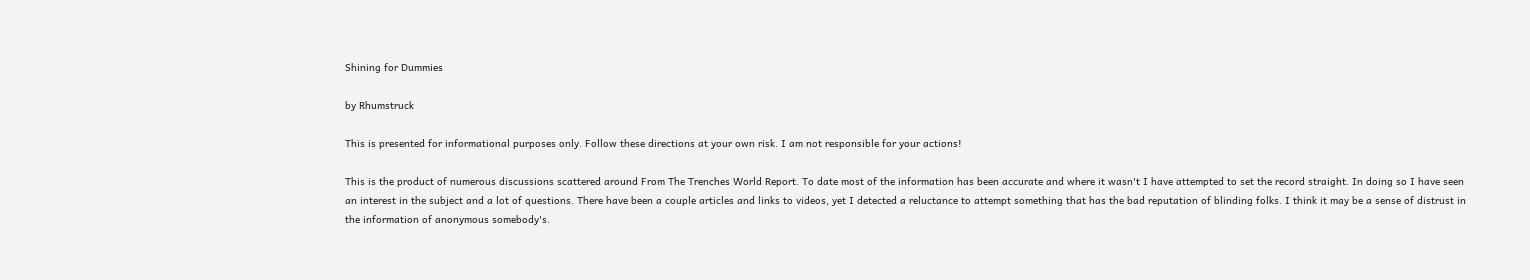Shining for Dummies

by Rhumstruck

This is presented for informational purposes only. Follow these directions at your own risk. I am not responsible for your actions!

This is the product of numerous discussions scattered around From The Trenches World Report. To date most of the information has been accurate and where it wasn't I have attempted to set the record straight. In doing so I have seen an interest in the subject and a lot of questions. There have been a couple articles and links to videos, yet I detected a reluctance to attempt something that has the bad reputation of blinding folks. I think it may be a sense of distrust in the information of anonymous somebody's.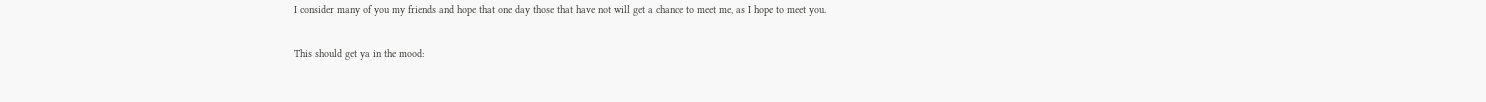I consider many of you my friends and hope that one day those that have not will get a chance to meet me, as I hope to meet you.

This should get ya in the mood: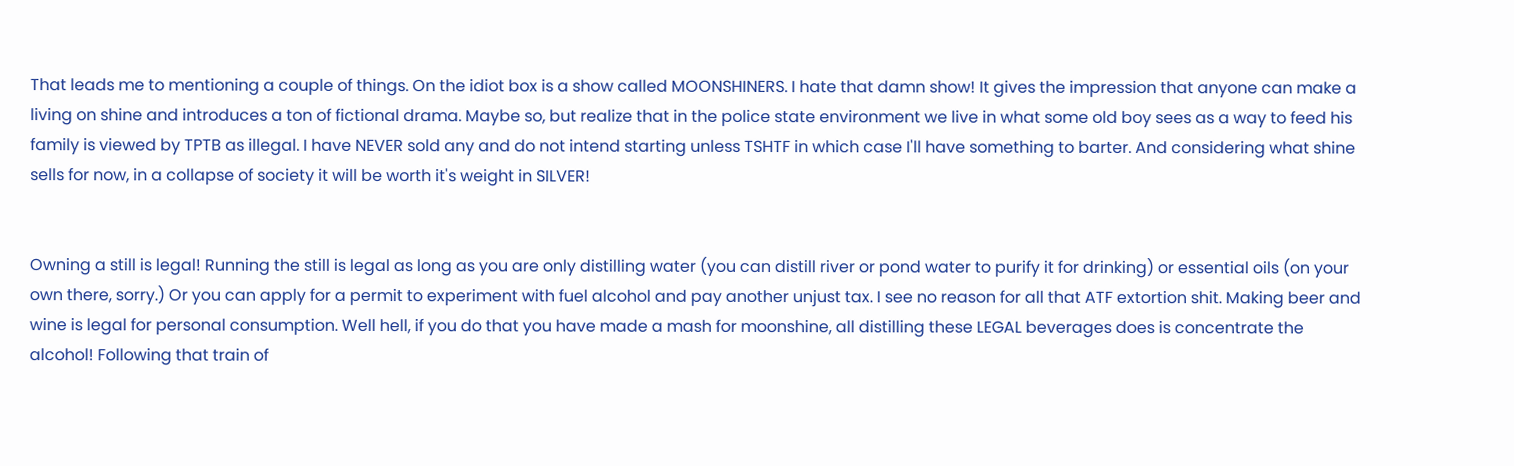That leads me to mentioning a couple of things. On the idiot box is a show called MOONSHINERS. I hate that damn show! It gives the impression that anyone can make a living on shine and introduces a ton of fictional drama. Maybe so, but realize that in the police state environment we live in what some old boy sees as a way to feed his family is viewed by TPTB as illegal. I have NEVER sold any and do not intend starting unless TSHTF in which case I'll have something to barter. And considering what shine sells for now, in a collapse of society it will be worth it's weight in SILVER!


Owning a still is legal! Running the still is legal as long as you are only distilling water (you can distill river or pond water to purify it for drinking) or essential oils (on your own there, sorry.) Or you can apply for a permit to experiment with fuel alcohol and pay another unjust tax. I see no reason for all that ATF extortion shit. Making beer and wine is legal for personal consumption. Well hell, if you do that you have made a mash for moonshine, all distilling these LEGAL beverages does is concentrate the alcohol! Following that train of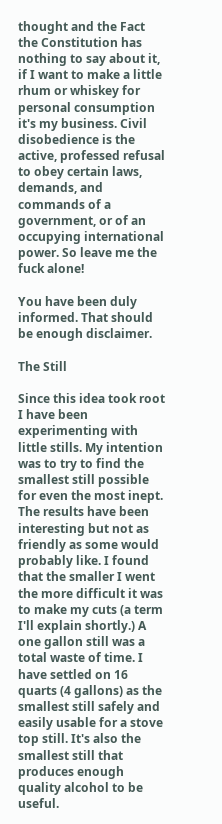thought and the Fact the Constitution has nothing to say about it, if I want to make a little rhum or whiskey for personal consumption it's my business. Civil disobedience is the active, professed refusal to obey certain laws, demands, and commands of a government, or of an occupying international power. So leave me the fuck alone!

You have been duly informed. That should be enough disclaimer.

The Still

Since this idea took root I have been experimenting with little stills. My intention was to try to find the smallest still possible for even the most inept. The results have been interesting but not as friendly as some would probably like. I found that the smaller I went the more difficult it was to make my cuts (a term I'll explain shortly.) A one gallon still was a total waste of time. I have settled on 16 quarts (4 gallons) as the smallest still safely and easily usable for a stove top still. It's also the smallest still that produces enough quality alcohol to be useful.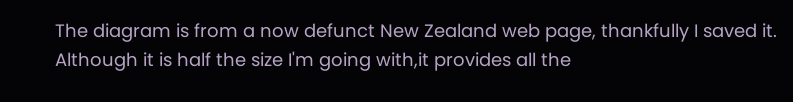The diagram is from a now defunct New Zealand web page, thankfully I saved it. Although it is half the size I'm going with,it provides all the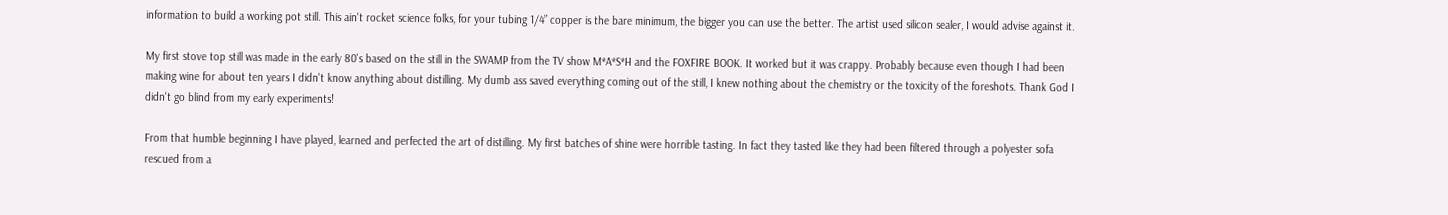information to build a working pot still. This ain't rocket science folks, for your tubing 1/4” copper is the bare minimum, the bigger you can use the better. The artist used silicon sealer, I would advise against it.

My first stove top still was made in the early 80's based on the still in the SWAMP from the TV show M*A*S*H and the FOXFIRE BOOK. It worked but it was crappy. Probably because even though I had been making wine for about ten years I didn't know anything about distilling. My dumb ass saved everything coming out of the still, I knew nothing about the chemistry or the toxicity of the foreshots. Thank God I didn't go blind from my early experiments!

From that humble beginning I have played, learned and perfected the art of distilling. My first batches of shine were horrible tasting. In fact they tasted like they had been filtered through a polyester sofa rescued from a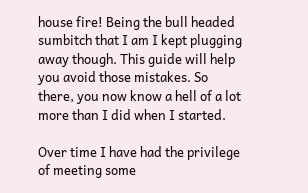house fire! Being the bull headed sumbitch that I am I kept plugging away though. This guide will help you avoid those mistakes. So there, you now know a hell of a lot more than I did when I started.

Over time I have had the privilege of meeting some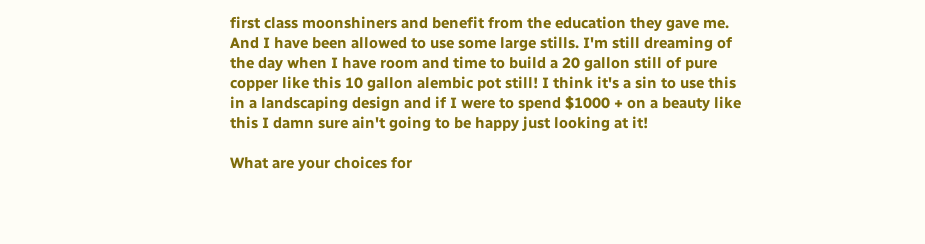first class moonshiners and benefit from the education they gave me. And I have been allowed to use some large stills. I'm still dreaming of the day when I have room and time to build a 20 gallon still of pure copper like this 10 gallon alembic pot still! I think it's a sin to use this in a landscaping design and if I were to spend $1000 + on a beauty like this I damn sure ain't going to be happy just looking at it!

What are your choices for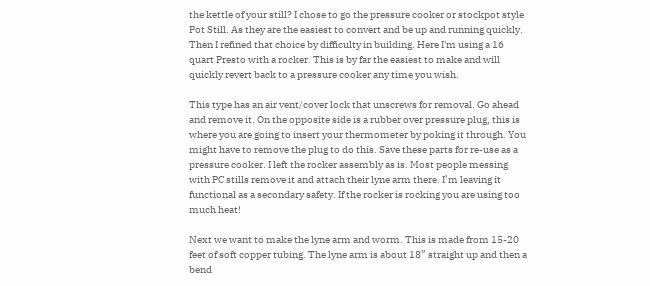the kettle of your still? I chose to go the pressure cooker or stockpot style Pot Still. As they are the easiest to convert and be up and running quickly. Then I refined that choice by difficulty in building. Here I'm using a 16 quart Presto with a rocker. This is by far the easiest to make and will quickly revert back to a pressure cooker any time you wish.

This type has an air vent/cover lock that unscrews for removal. Go ahead and remove it. On the opposite side is a rubber over pressure plug, this is where you are going to insert your thermometer by poking it through. You might have to remove the plug to do this. Save these parts for re-use as a pressure cooker. I left the rocker assembly as is. Most people messing with PC stills remove it and attach their lyne arm there. I’m leaving it functional as a secondary safety. If the rocker is rocking you are using too much heat!

Next we want to make the lyne arm and worm. This is made from 15-20 feet of soft copper tubing. The lyne arm is about 18” straight up and then a bend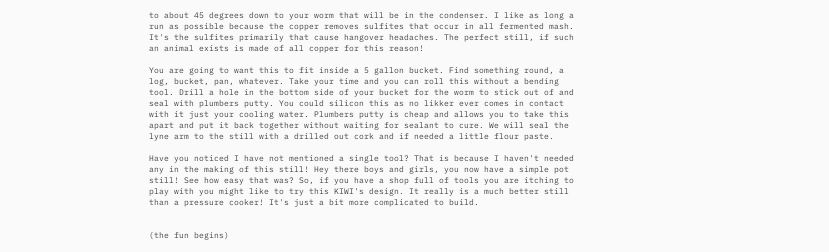to about 45 degrees down to your worm that will be in the condenser. I like as long a run as possible because the copper removes sulfites that occur in all fermented mash. It's the sulfites primarily that cause hangover headaches. The perfect still, if such an animal exists is made of all copper for this reason!

You are going to want this to fit inside a 5 gallon bucket. Find something round, a log, bucket, pan, whatever. Take your time and you can roll this without a bending tool. Drill a hole in the bottom side of your bucket for the worm to stick out of and seal with plumbers putty. You could silicon this as no likker ever comes in contact with it just your cooling water. Plumbers putty is cheap and allows you to take this apart and put it back together without waiting for sealant to cure. We will seal the lyne arm to the still with a drilled out cork and if needed a little flour paste.

Have you noticed I have not mentioned a single tool? That is because I haven't needed any in the making of this still! Hey there boys and girls, you now have a simple pot still! See how easy that was? So, if you have a shop full of tools you are itching to play with you might like to try this KIWI's design. It really is a much better still than a pressure cooker! It's just a bit more complicated to build.


(the fun begins)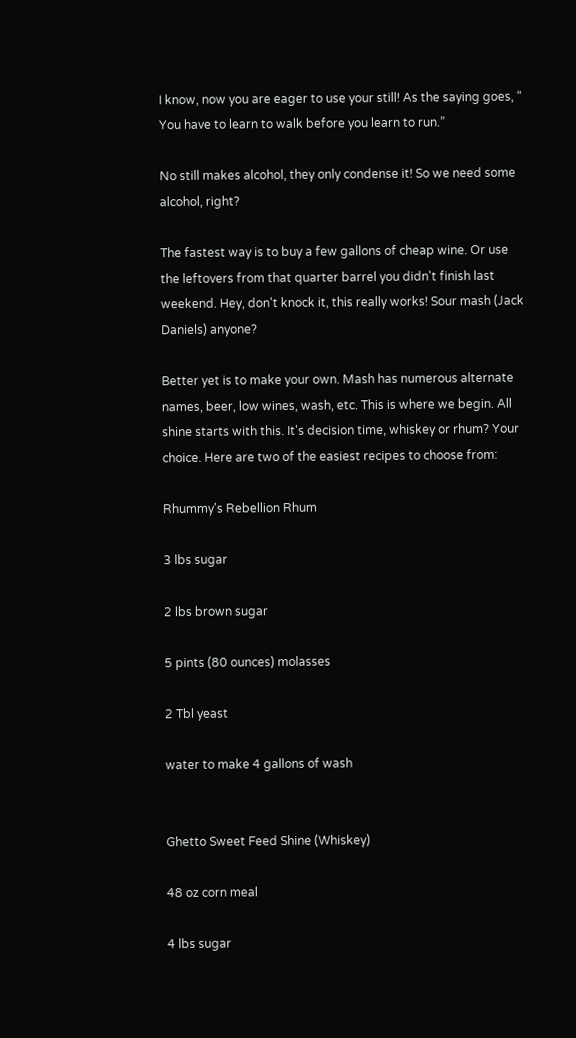I know, now you are eager to use your still! As the saying goes, “ You have to learn to walk before you learn to run.”

No still makes alcohol, they only condense it! So we need some alcohol, right?

The fastest way is to buy a few gallons of cheap wine. Or use the leftovers from that quarter barrel you didn't finish last weekend. Hey, don't knock it, this really works! Sour mash (Jack Daniels) anyone?

Better yet is to make your own. Mash has numerous alternate names, beer, low wines, wash, etc. This is where we begin. All shine starts with this. It's decision time, whiskey or rhum? Your choice. Here are two of the easiest recipes to choose from:

Rhummy's Rebellion Rhum

3 lbs sugar

2 lbs brown sugar

5 pints (80 ounces) molasses

2 Tbl yeast

water to make 4 gallons of wash


Ghetto Sweet Feed Shine (Whiskey)

48 oz corn meal

4 lbs sugar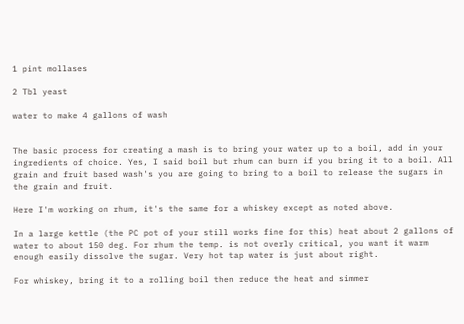1 pint mollases

2 Tbl yeast

water to make 4 gallons of wash


The basic process for creating a mash is to bring your water up to a boil, add in your ingredients of choice. Yes, I said boil but rhum can burn if you bring it to a boil. All grain and fruit based wash's you are going to bring to a boil to release the sugars in the grain and fruit.

Here I'm working on rhum, it's the same for a whiskey except as noted above.

In a large kettle (the PC pot of your still works fine for this) heat about 2 gallons of water to about 150 deg. For rhum the temp. is not overly critical, you want it warm enough easily dissolve the sugar. Very hot tap water is just about right.

For whiskey, bring it to a rolling boil then reduce the heat and simmer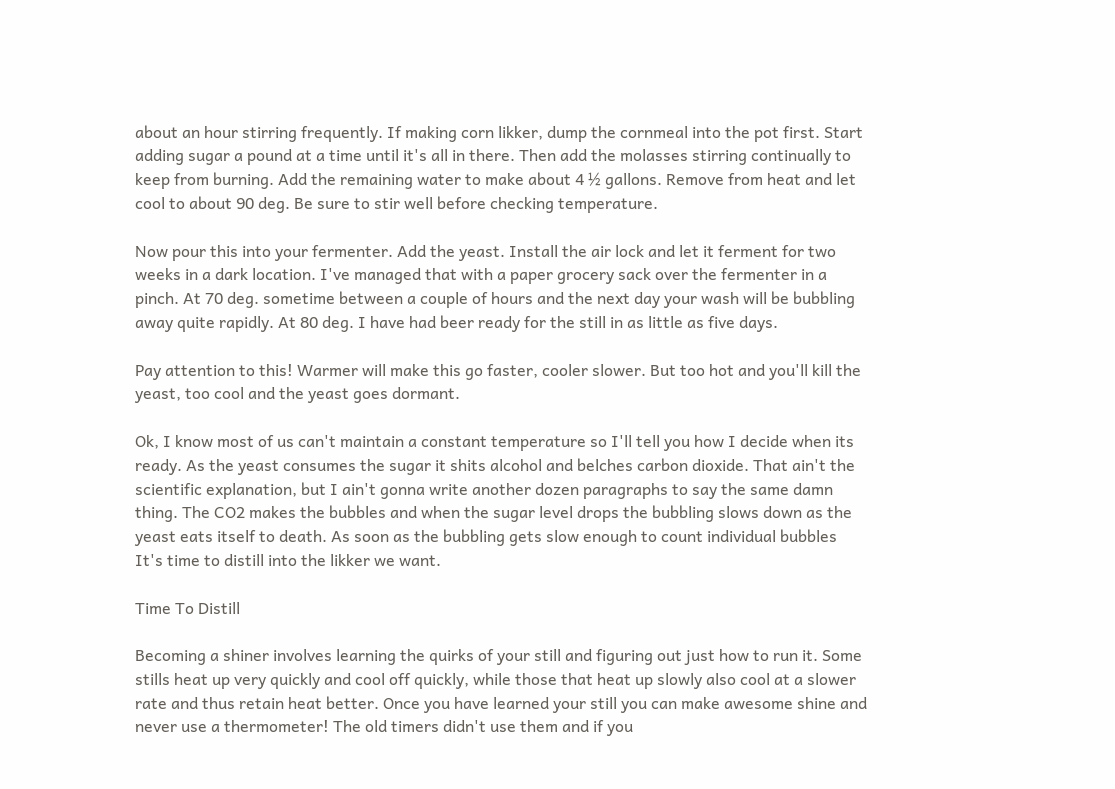about an hour stirring frequently. If making corn likker, dump the cornmeal into the pot first. Start adding sugar a pound at a time until it's all in there. Then add the molasses stirring continually to keep from burning. Add the remaining water to make about 4 ½ gallons. Remove from heat and let cool to about 90 deg. Be sure to stir well before checking temperature.

Now pour this into your fermenter. Add the yeast. Install the air lock and let it ferment for two weeks in a dark location. I've managed that with a paper grocery sack over the fermenter in a pinch. At 70 deg. sometime between a couple of hours and the next day your wash will be bubbling away quite rapidly. At 80 deg. I have had beer ready for the still in as little as five days.

Pay attention to this! Warmer will make this go faster, cooler slower. But too hot and you'll kill the yeast, too cool and the yeast goes dormant.

Ok, I know most of us can't maintain a constant temperature so I'll tell you how I decide when its ready. As the yeast consumes the sugar it shits alcohol and belches carbon dioxide. That ain't the scientific explanation, but I ain't gonna write another dozen paragraphs to say the same damn thing. The CO2 makes the bubbles and when the sugar level drops the bubbling slows down as the yeast eats itself to death. As soon as the bubbling gets slow enough to count individual bubbles It's time to distill into the likker we want.

Time To Distill

Becoming a shiner involves learning the quirks of your still and figuring out just how to run it. Some stills heat up very quickly and cool off quickly, while those that heat up slowly also cool at a slower rate and thus retain heat better. Once you have learned your still you can make awesome shine and never use a thermometer! The old timers didn't use them and if you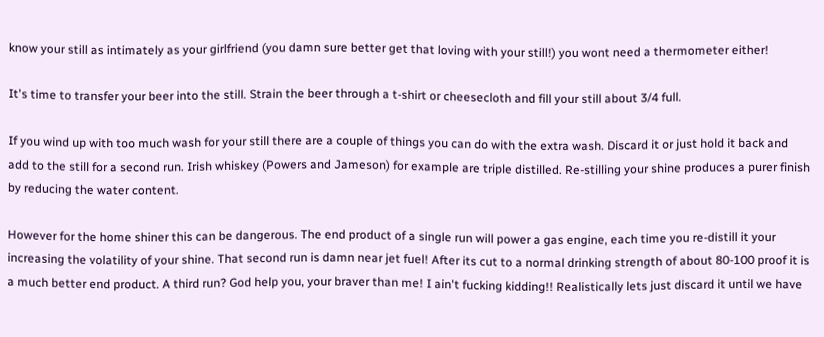know your still as intimately as your girlfriend (you damn sure better get that loving with your still!) you wont need a thermometer either!

It's time to transfer your beer into the still. Strain the beer through a t-shirt or cheesecloth and fill your still about 3/4 full.

If you wind up with too much wash for your still there are a couple of things you can do with the extra wash. Discard it or just hold it back and add to the still for a second run. Irish whiskey (Powers and Jameson) for example are triple distilled. Re-stilling your shine produces a purer finish by reducing the water content.

However for the home shiner this can be dangerous. The end product of a single run will power a gas engine, each time you re-distill it your increasing the volatility of your shine. That second run is damn near jet fuel! After its cut to a normal drinking strength of about 80-100 proof it is a much better end product. A third run? God help you, your braver than me! I ain't fucking kidding!! Realistically lets just discard it until we have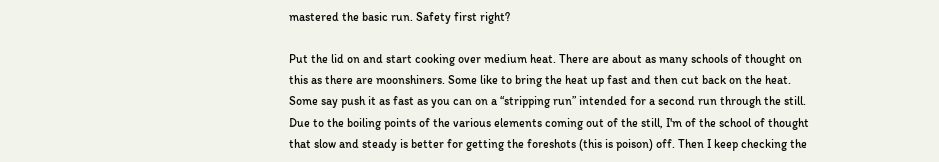mastered the basic run. Safety first right?

Put the lid on and start cooking over medium heat. There are about as many schools of thought on this as there are moonshiners. Some like to bring the heat up fast and then cut back on the heat. Some say push it as fast as you can on a “stripping run” intended for a second run through the still. Due to the boiling points of the various elements coming out of the still, I'm of the school of thought that slow and steady is better for getting the foreshots (this is poison) off. Then I keep checking the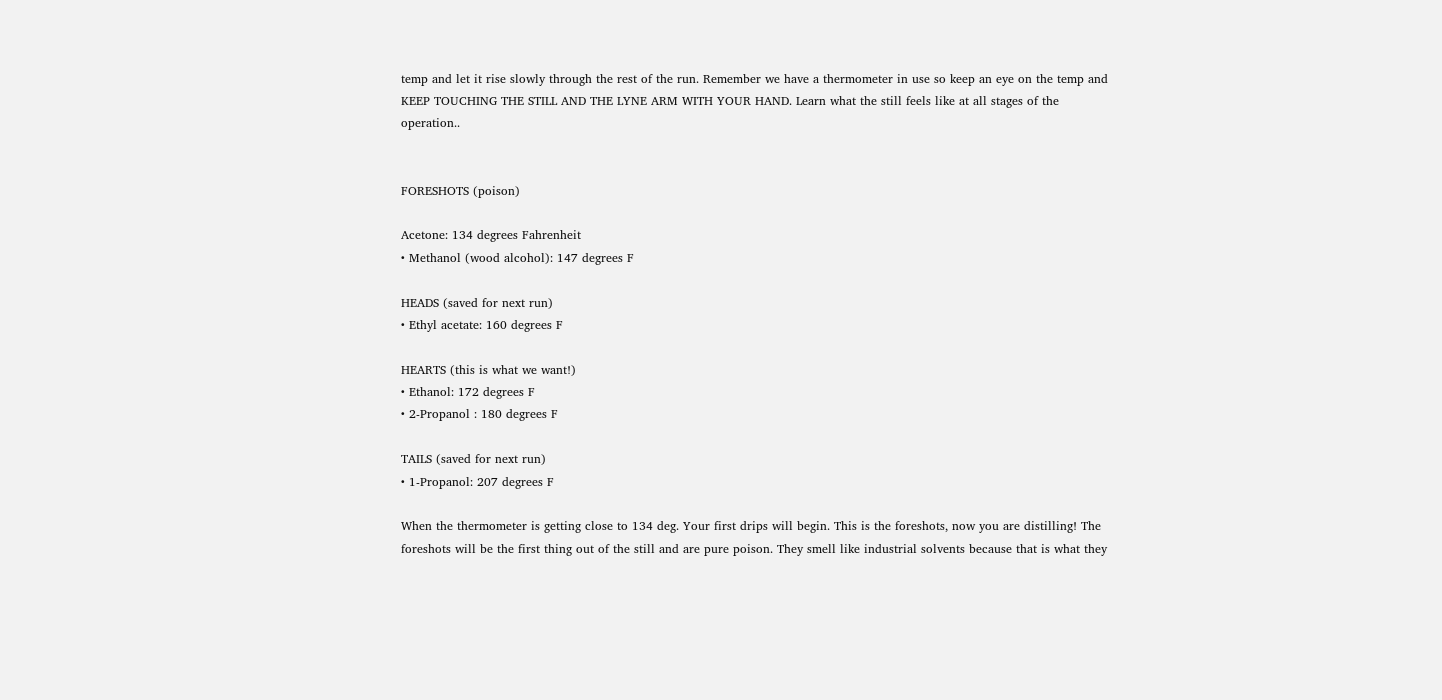temp and let it rise slowly through the rest of the run. Remember we have a thermometer in use so keep an eye on the temp and KEEP TOUCHING THE STILL AND THE LYNE ARM WITH YOUR HAND. Learn what the still feels like at all stages of the operation..


FORESHOTS (poison)

Acetone: 134 degrees Fahrenheit
• Methanol (wood alcohol): 147 degrees F

HEADS (saved for next run)
• Ethyl acetate: 160 degrees F

HEARTS (this is what we want!)
• Ethanol: 172 degrees F
• 2-Propanol : 180 degrees F

TAILS (saved for next run)
• 1-Propanol: 207 degrees F

When the thermometer is getting close to 134 deg. Your first drips will begin. This is the foreshots, now you are distilling! The foreshots will be the first thing out of the still and are pure poison. They smell like industrial solvents because that is what they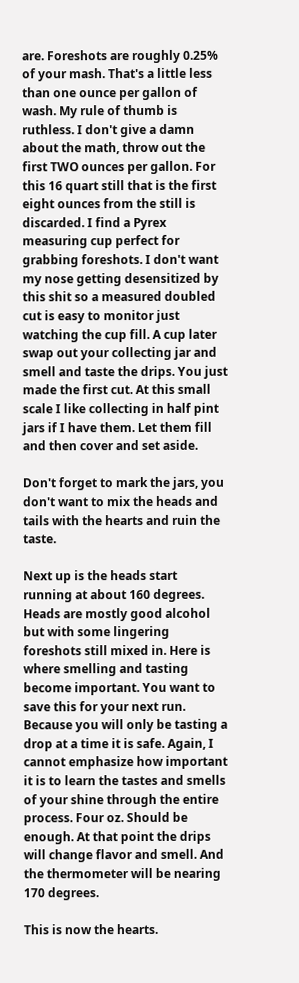are. Foreshots are roughly 0.25% of your mash. That's a little less than one ounce per gallon of wash. My rule of thumb is ruthless. I don't give a damn about the math, throw out the first TWO ounces per gallon. For this 16 quart still that is the first eight ounces from the still is discarded. I find a Pyrex measuring cup perfect for grabbing foreshots. I don't want my nose getting desensitized by this shit so a measured doubled cut is easy to monitor just watching the cup fill. A cup later swap out your collecting jar and smell and taste the drips. You just made the first cut. At this small scale I like collecting in half pint jars if I have them. Let them fill and then cover and set aside.

Don't forget to mark the jars, you don't want to mix the heads and tails with the hearts and ruin the taste.

Next up is the heads start running at about 160 degrees. Heads are mostly good alcohol but with some lingering foreshots still mixed in. Here is where smelling and tasting become important. You want to save this for your next run. Because you will only be tasting a drop at a time it is safe. Again, I cannot emphasize how important it is to learn the tastes and smells of your shine through the entire process. Four oz. Should be enough. At that point the drips will change flavor and smell. And the thermometer will be nearing 170 degrees.

This is now the hearts.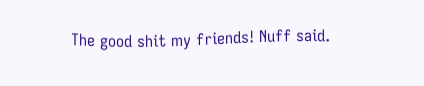The good shit my friends! Nuff said.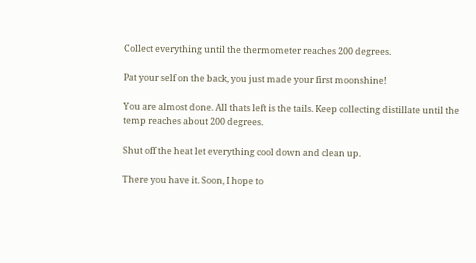Collect everything until the thermometer reaches 200 degrees.

Pat your self on the back, you just made your first moonshine!

You are almost done. All thats left is the tails. Keep collecting distillate until the temp reaches about 200 degrees.

Shut off the heat let everything cool down and clean up.

There you have it. Soon, I hope to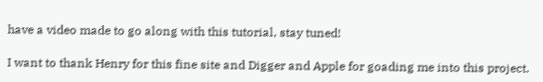have a video made to go along with this tutorial, stay tuned!

I want to thank Henry for this fine site and Digger and Apple for goading me into this project.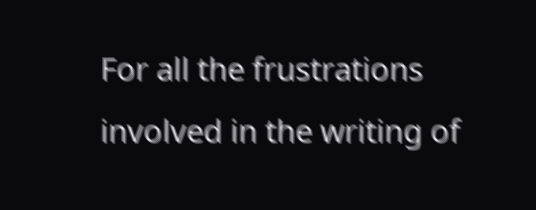For all the frustrations involved in the writing of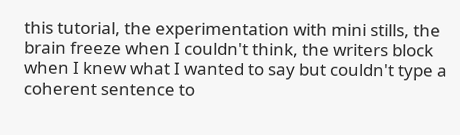this tutorial, the experimentation with mini stills, the brain freeze when I couldn't think, the writers block when I knew what I wanted to say but couldn't type a coherent sentence to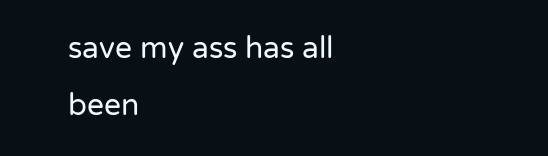save my ass has all been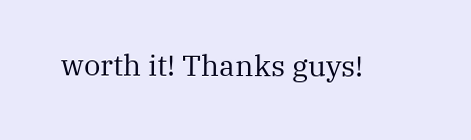worth it! Thanks guys!